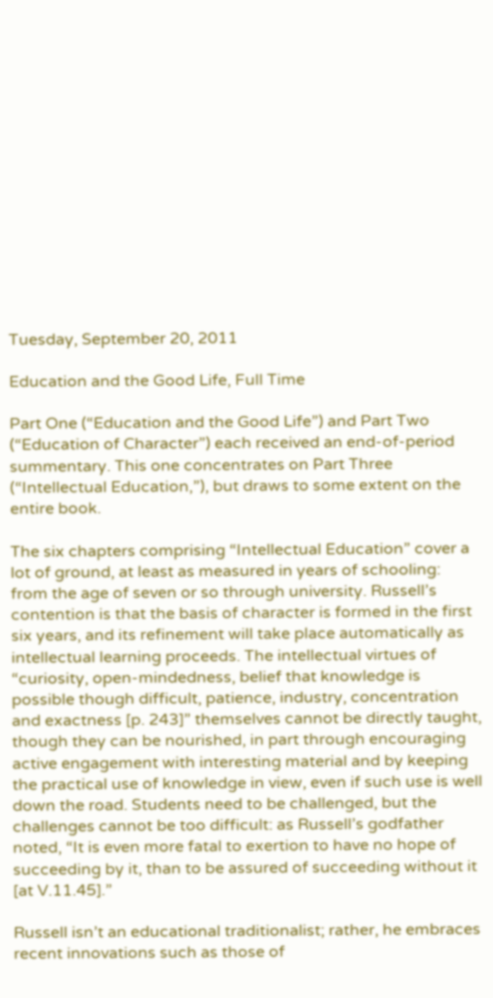Tuesday, September 20, 2011

Education and the Good Life, Full Time

Part One (“Education and the Good Life”) and Part Two (“Education of Character”) each received an end-of-period summentary. This one concentrates on Part Three (“Intellectual Education,”), but draws to some extent on the entire book.

The six chapters comprising “Intellectual Education” cover a lot of ground, at least as measured in years of schooling: from the age of seven or so through university. Russell’s contention is that the basis of character is formed in the first six years, and its refinement will take place automatically as intellectual learning proceeds. The intellectual virtues of “curiosity, open-mindedness, belief that knowledge is possible though difficult, patience, industry, concentration and exactness [p. 243]” themselves cannot be directly taught, though they can be nourished, in part through encouraging active engagement with interesting material and by keeping the practical use of knowledge in view, even if such use is well down the road. Students need to be challenged, but the challenges cannot be too difficult: as Russell’s godfather noted, “It is even more fatal to exertion to have no hope of succeeding by it, than to be assured of succeeding without it [at V.11.45].”

Russell isn’t an educational traditionalist; rather, he embraces recent innovations such as those of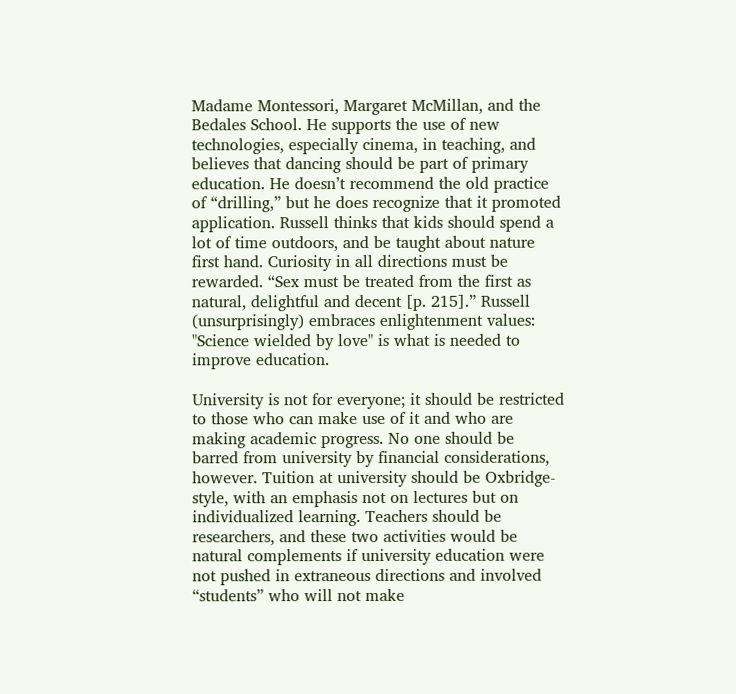Madame Montessori, Margaret McMillan, and the Bedales School. He supports the use of new technologies, especially cinema, in teaching, and believes that dancing should be part of primary education. He doesn’t recommend the old practice of “drilling,” but he does recognize that it promoted application. Russell thinks that kids should spend a lot of time outdoors, and be taught about nature first hand. Curiosity in all directions must be rewarded. “Sex must be treated from the first as natural, delightful and decent [p. 215].” Russell (unsurprisingly) embraces enlightenment values: "Science wielded by love" is what is needed to improve education.

University is not for everyone; it should be restricted to those who can make use of it and who are making academic progress. No one should be barred from university by financial considerations, however. Tuition at university should be Oxbridge-style, with an emphasis not on lectures but on individualized learning. Teachers should be researchers, and these two activities would be natural complements if university education were not pushed in extraneous directions and involved “students” who will not make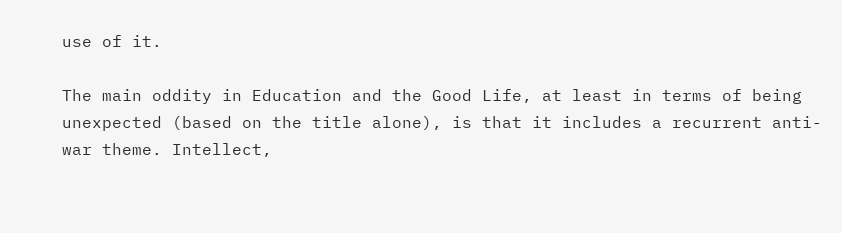use of it.

The main oddity in Education and the Good Life, at least in terms of being unexpected (based on the title alone), is that it includes a recurrent anti-war theme. Intellect,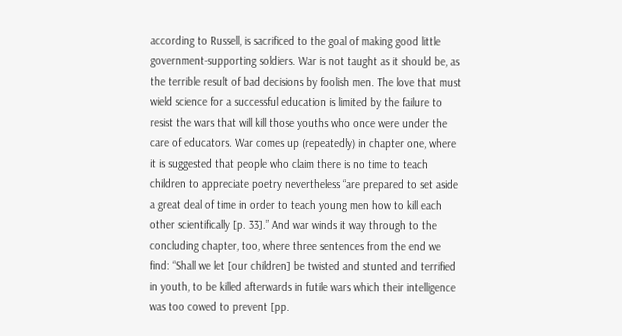according to Russell, is sacrificed to the goal of making good little government-supporting soldiers. War is not taught as it should be, as the terrible result of bad decisions by foolish men. The love that must wield science for a successful education is limited by the failure to resist the wars that will kill those youths who once were under the care of educators. War comes up (repeatedly) in chapter one, where it is suggested that people who claim there is no time to teach children to appreciate poetry nevertheless “are prepared to set aside a great deal of time in order to teach young men how to kill each other scientifically [p. 33].” And war winds it way through to the concluding chapter, too, where three sentences from the end we find: “Shall we let [our children] be twisted and stunted and terrified in youth, to be killed afterwards in futile wars which their intelligence was too cowed to prevent [pp.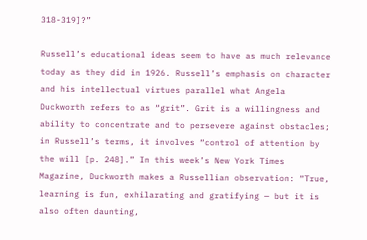318-319]?”

Russell’s educational ideas seem to have as much relevance today as they did in 1926. Russell’s emphasis on character and his intellectual virtues parallel what Angela Duckworth refers to as “grit”. Grit is a willingness and ability to concentrate and to persevere against obstacles; in Russell’s terms, it involves “control of attention by the will [p. 248].” In this week’s New York Times Magazine, Duckworth makes a Russellian observation: “True, learning is fun, exhilarating and gratifying — but it is also often daunting,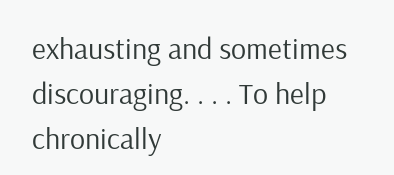exhausting and sometimes discouraging. . . . To help chronically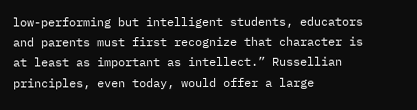low-performing but intelligent students, educators and parents must first recognize that character is at least as important as intellect.” Russellian principles, even today, would offer a large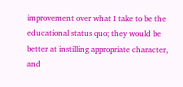improvement over what I take to be the educational status quo; they would be better at instilling appropriate character, and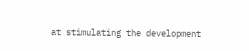at stimulating the development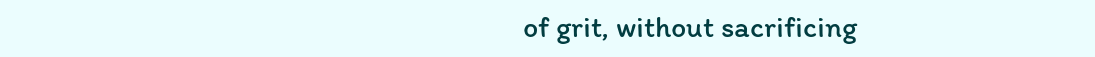of grit, without sacrificing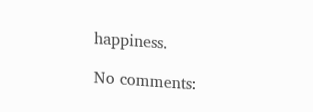happiness.

No comments: